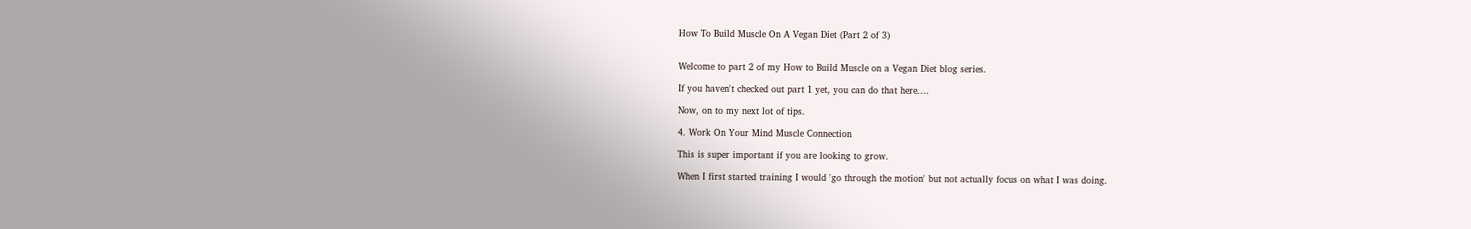How To Build Muscle On A Vegan Diet (Part 2 of 3)


Welcome to part 2 of my How to Build Muscle on a Vegan Diet blog series.

If you haven't checked out part 1 yet, you can do that here....

Now, on to my next lot of tips.

4. Work On Your Mind Muscle Connection

This is super important if you are looking to grow.

When I first started training I would 'go through the motion' but not actually focus on what I was doing.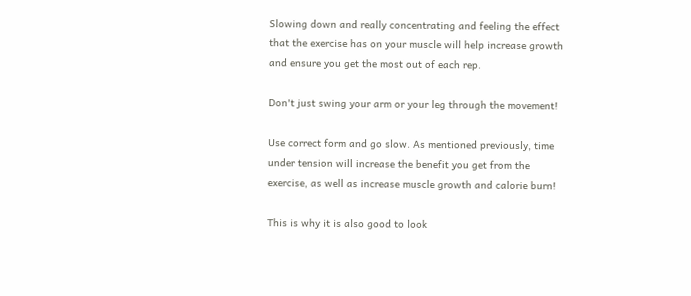Slowing down and really concentrating and feeling the effect that the exercise has on your muscle will help increase growth and ensure you get the most out of each rep.

Don't just swing your arm or your leg through the movement!

Use correct form and go slow. As mentioned previously, time under tension will increase the benefit you get from the exercise, as well as increase muscle growth and calorie burn!

This is why it is also good to look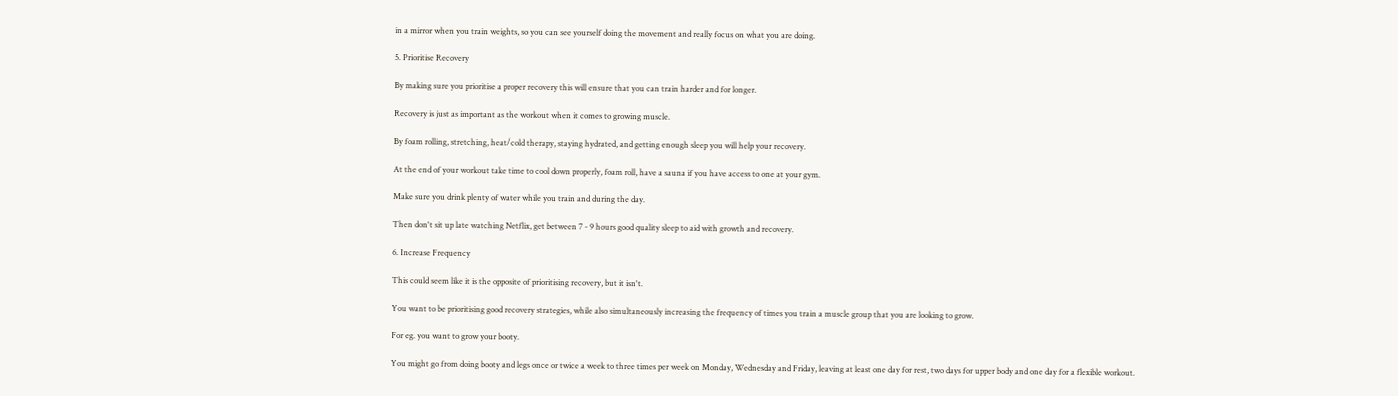in a mirror when you train weights, so you can see yourself doing the movement and really focus on what you are doing.

5. Prioritise Recovery

By making sure you prioritise a proper recovery this will ensure that you can train harder and for longer.

Recovery is just as important as the workout when it comes to growing muscle.

By foam rolling, stretching, heat/cold therapy, staying hydrated, and getting enough sleep you will help your recovery.

At the end of your workout take time to cool down properly, foam roll, have a sauna if you have access to one at your gym.

Make sure you drink plenty of water while you train and during the day.

Then don't sit up late watching Netflix, get between 7 - 9 hours good quality sleep to aid with growth and recovery.

6. Increase Frequency

This could seem like it is the opposite of prioritising recovery, but it isn't.

You want to be prioritising good recovery strategies, while also simultaneously increasing the frequency of times you train a muscle group that you are looking to grow.

For eg. you want to grow your booty.

You might go from doing booty and legs once or twice a week to three times per week on Monday, Wednesday and Friday, leaving at least one day for rest, two days for upper body and one day for a flexible workout.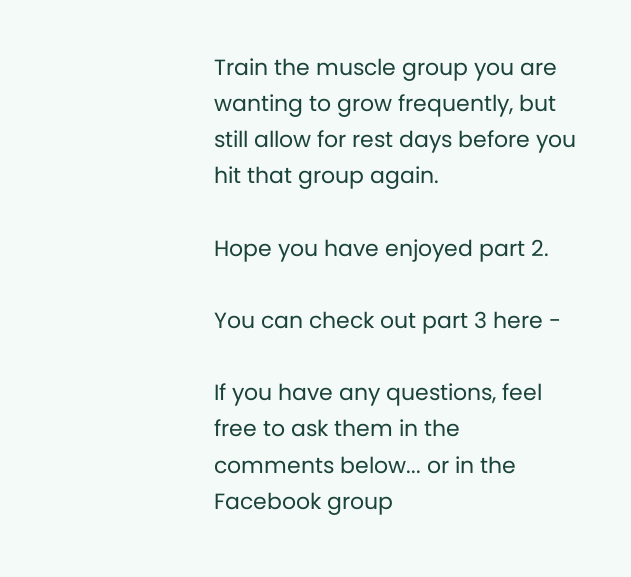Train the muscle group you are wanting to grow frequently, but still allow for rest days before you hit that group again.

Hope you have enjoyed part 2.

You can check out part 3 here -

If you have any questions, feel free to ask them in the comments below... or in the Facebook group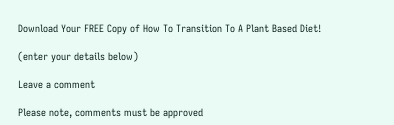Download Your FREE Copy of How To Transition To A Plant Based Diet!

(enter your details below)

Leave a comment

Please note, comments must be approved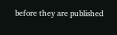before they are published